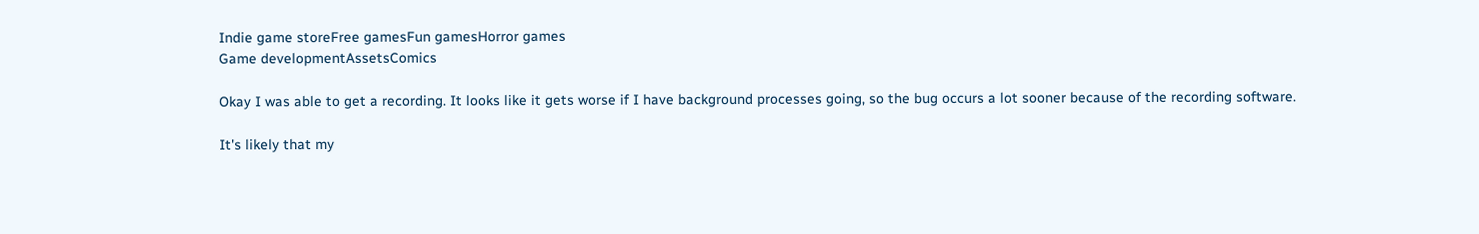Indie game storeFree gamesFun gamesHorror games
Game developmentAssetsComics

Okay I was able to get a recording. It looks like it gets worse if I have background processes going, so the bug occurs a lot sooner because of the recording software.

It's likely that my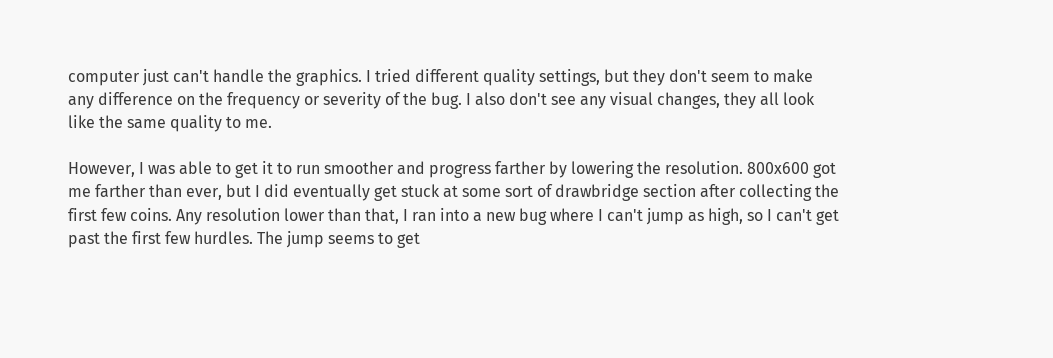computer just can't handle the graphics. I tried different quality settings, but they don't seem to make any difference on the frequency or severity of the bug. I also don't see any visual changes, they all look like the same quality to me.

However, I was able to get it to run smoother and progress farther by lowering the resolution. 800x600 got me farther than ever, but I did eventually get stuck at some sort of drawbridge section after collecting the first few coins. Any resolution lower than that, I ran into a new bug where I can't jump as high, so I can't get past the first few hurdles. The jump seems to get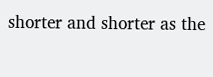shorter and shorter as the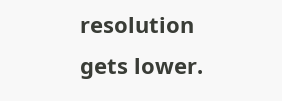resolution gets lower.